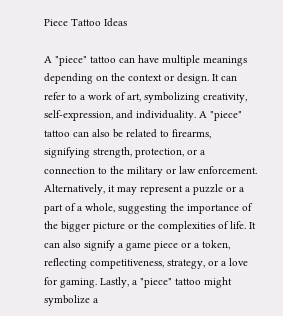Piece Tattoo Ideas

A "piece" tattoo can have multiple meanings depending on the context or design. It can refer to a work of art, symbolizing creativity, self-expression, and individuality. A "piece" tattoo can also be related to firearms, signifying strength, protection, or a connection to the military or law enforcement. Alternatively, it may represent a puzzle or a part of a whole, suggesting the importance of the bigger picture or the complexities of life. It can also signify a game piece or a token, reflecting competitiveness, strategy, or a love for gaming. Lastly, a "piece" tattoo might symbolize a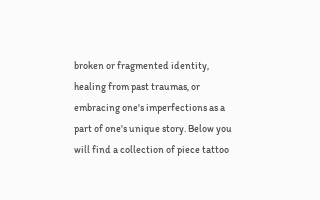broken or fragmented identity, healing from past traumas, or embracing one's imperfections as a part of one's unique story. Below you will find a collection of piece tattoo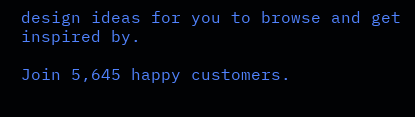design ideas for you to browse and get inspired by.

Join 5,645 happy customers.